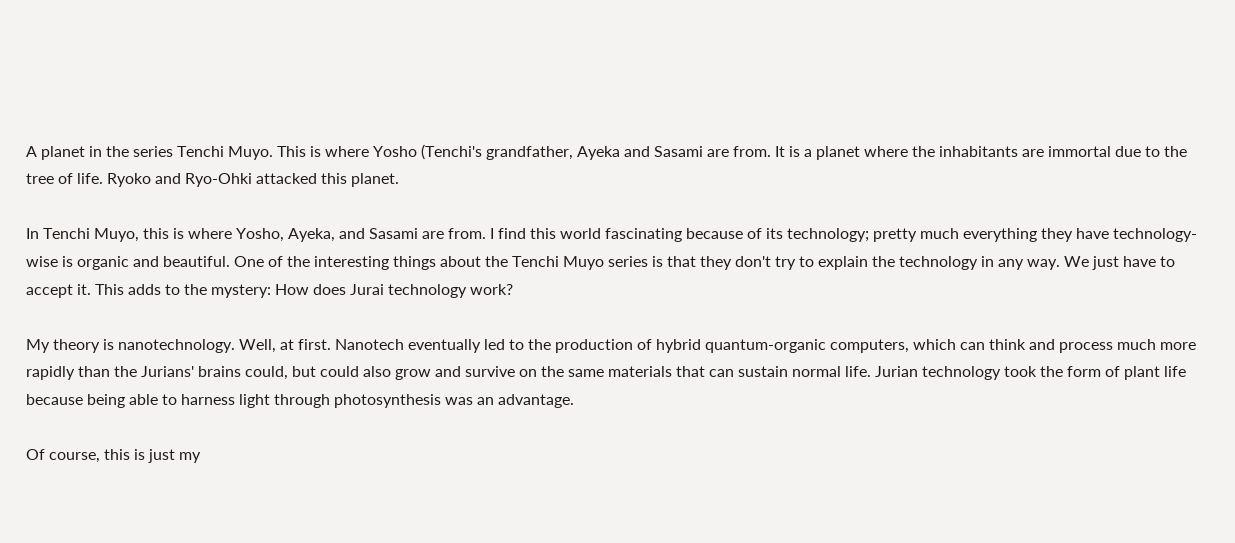A planet in the series Tenchi Muyo. This is where Yosho (Tenchi's grandfather, Ayeka and Sasami are from. It is a planet where the inhabitants are immortal due to the tree of life. Ryoko and Ryo-Ohki attacked this planet.

In Tenchi Muyo, this is where Yosho, Ayeka, and Sasami are from. I find this world fascinating because of its technology; pretty much everything they have technology-wise is organic and beautiful. One of the interesting things about the Tenchi Muyo series is that they don't try to explain the technology in any way. We just have to accept it. This adds to the mystery: How does Jurai technology work?

My theory is nanotechnology. Well, at first. Nanotech eventually led to the production of hybrid quantum-organic computers, which can think and process much more rapidly than the Jurians' brains could, but could also grow and survive on the same materials that can sustain normal life. Jurian technology took the form of plant life because being able to harness light through photosynthesis was an advantage.

Of course, this is just my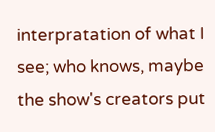interpratation of what I see; who knows, maybe the show's creators put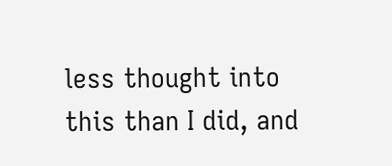less thought into this than I did, and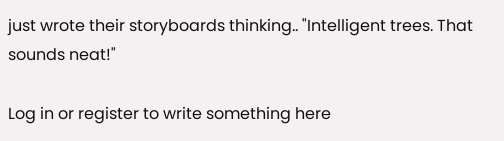just wrote their storyboards thinking.. "Intelligent trees. That sounds neat!"

Log in or register to write something here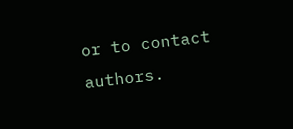or to contact authors.